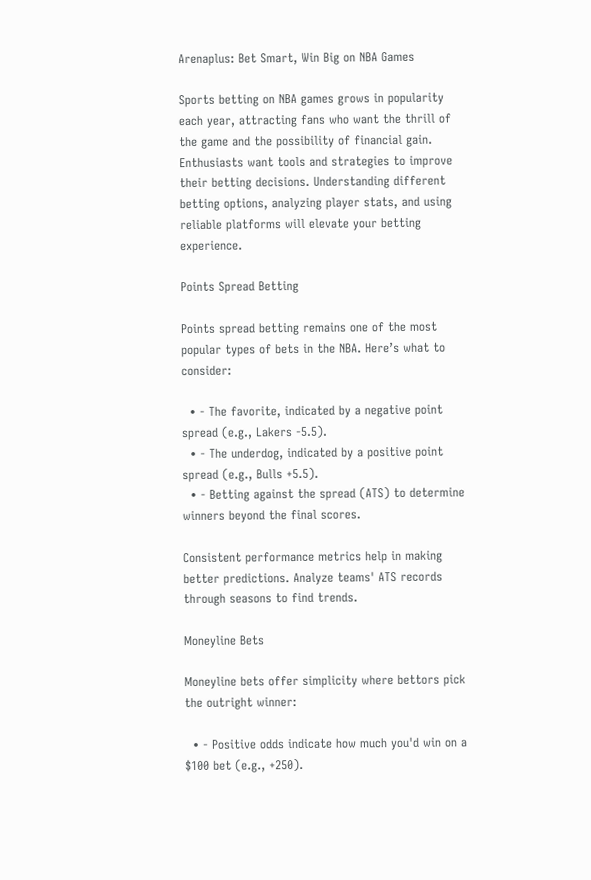Arenaplus: Bet Smart, Win Big on NBA Games

Sports betting on NBA games grows in popularity each year, attracting fans who want the thrill of the game and the possibility of financial gain. Enthusiasts want tools and strategies to improve their betting decisions. Understanding different betting options, analyzing player stats, and using reliable platforms will elevate your betting experience.

Points Spread Betting

Points spread betting remains one of the most popular types of bets in the NBA. Here’s what to consider:

  • - The favorite, indicated by a negative point spread (e.g., Lakers -5.5).
  • - The underdog, indicated by a positive point spread (e.g., Bulls +5.5).
  • - Betting against the spread (ATS) to determine winners beyond the final scores.

Consistent performance metrics help in making better predictions. Analyze teams' ATS records through seasons to find trends.

Moneyline Bets

Moneyline bets offer simplicity where bettors pick the outright winner:

  • - Positive odds indicate how much you'd win on a $100 bet (e.g., +250).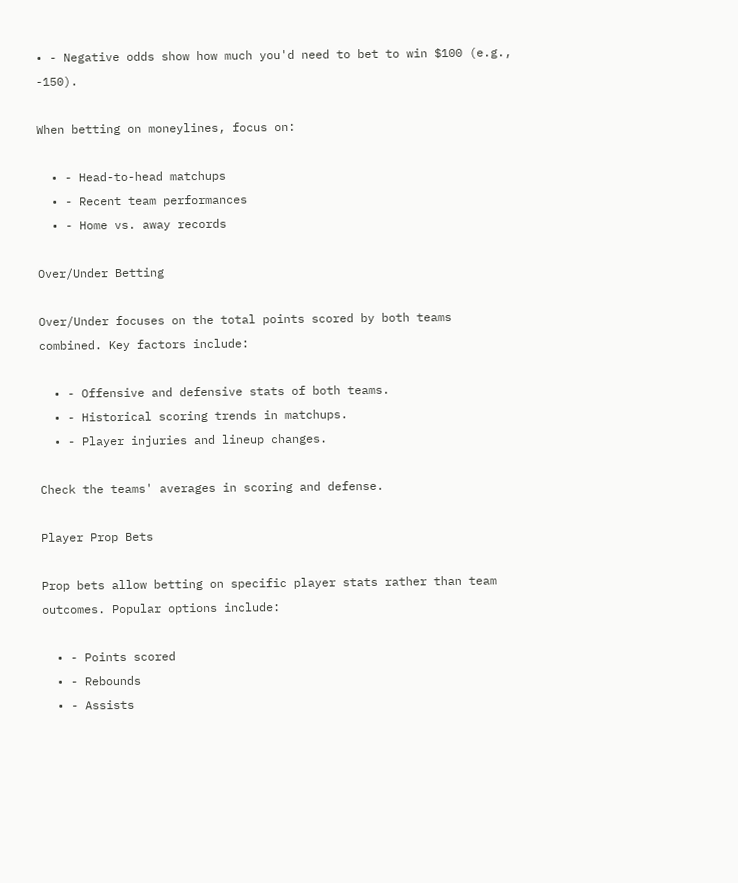• - Negative odds show how much you'd need to bet to win $100 (e.g., -150).

When betting on moneylines, focus on:

  • - Head-to-head matchups
  • - Recent team performances
  • - Home vs. away records

Over/Under Betting

Over/Under focuses on the total points scored by both teams combined. Key factors include:

  • - Offensive and defensive stats of both teams.
  • - Historical scoring trends in matchups.
  • - Player injuries and lineup changes.

Check the teams' averages in scoring and defense.

Player Prop Bets

Prop bets allow betting on specific player stats rather than team outcomes. Popular options include:

  • - Points scored
  • - Rebounds
  • - Assists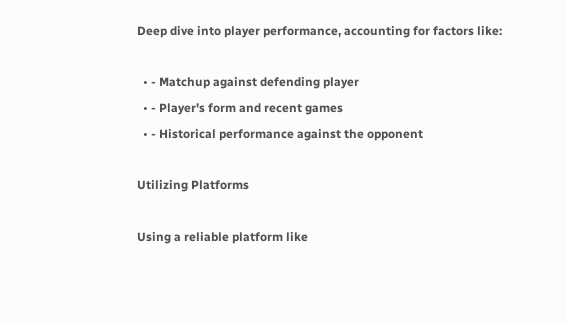Deep dive into player performance, accounting for factors like:

  • - Matchup against defending player
  • - Player's form and recent games
  • - Historical performance against the opponent

Utilizing Platforms

Using a reliable platform like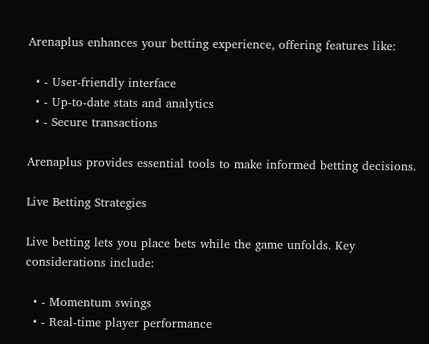Arenaplus enhances your betting experience, offering features like:

  • - User-friendly interface
  • - Up-to-date stats and analytics
  • - Secure transactions

Arenaplus provides essential tools to make informed betting decisions.

Live Betting Strategies

Live betting lets you place bets while the game unfolds. Key considerations include:

  • - Momentum swings
  • - Real-time player performance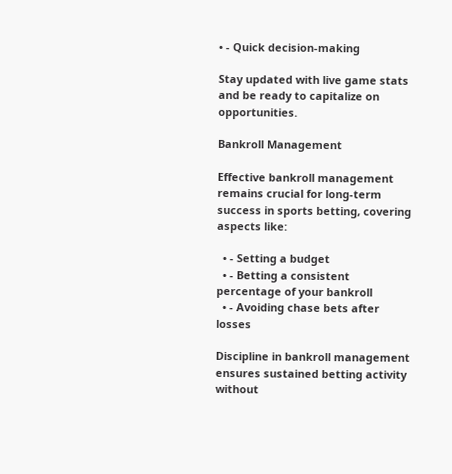• - Quick decision-making

Stay updated with live game stats and be ready to capitalize on opportunities.

Bankroll Management

Effective bankroll management remains crucial for long-term success in sports betting, covering aspects like:

  • - Setting a budget
  • - Betting a consistent percentage of your bankroll
  • - Avoiding chase bets after losses

Discipline in bankroll management ensures sustained betting activity without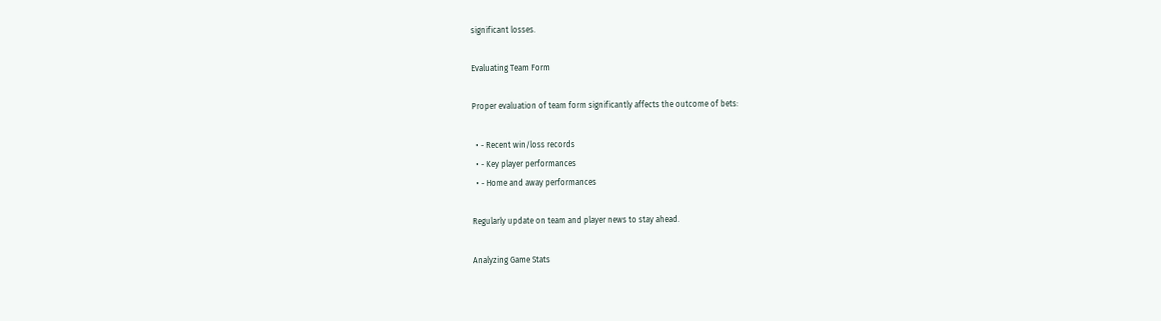significant losses.

Evaluating Team Form

Proper evaluation of team form significantly affects the outcome of bets:

  • - Recent win/loss records
  • - Key player performances
  • - Home and away performances

Regularly update on team and player news to stay ahead.

Analyzing Game Stats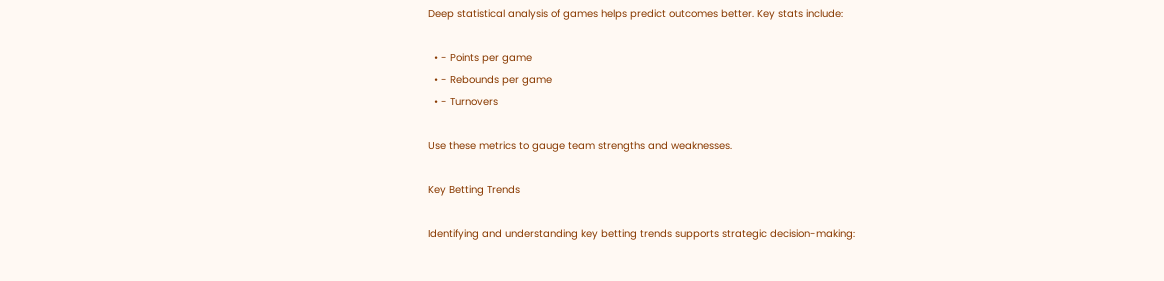Deep statistical analysis of games helps predict outcomes better. Key stats include:

  • - Points per game
  • - Rebounds per game
  • - Turnovers

Use these metrics to gauge team strengths and weaknesses.

Key Betting Trends

Identifying and understanding key betting trends supports strategic decision-making: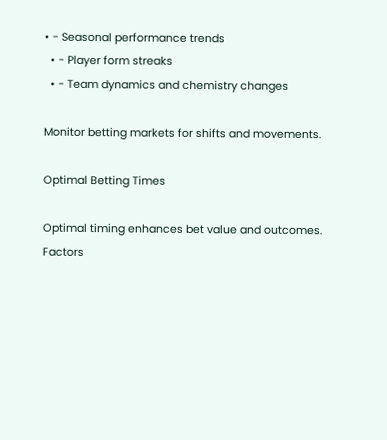• - Seasonal performance trends
  • - Player form streaks
  • - Team dynamics and chemistry changes

Monitor betting markets for shifts and movements.

Optimal Betting Times

Optimal timing enhances bet value and outcomes. Factors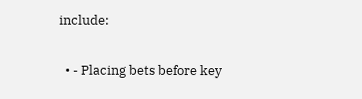include:

  • - Placing bets before key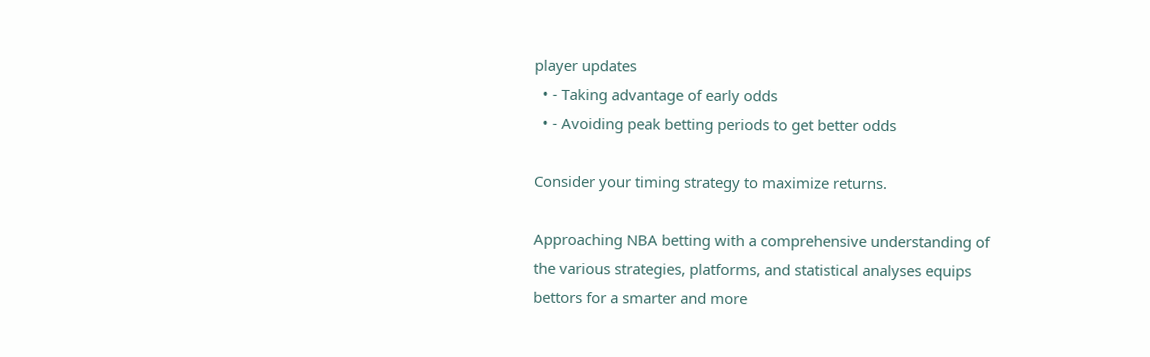player updates
  • - Taking advantage of early odds
  • - Avoiding peak betting periods to get better odds

Consider your timing strategy to maximize returns.

Approaching NBA betting with a comprehensive understanding of the various strategies, platforms, and statistical analyses equips bettors for a smarter and more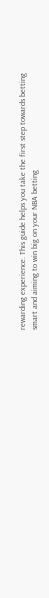rewarding experience. This guide helps you take the first step towards betting smart and aiming to win big on your NBA betting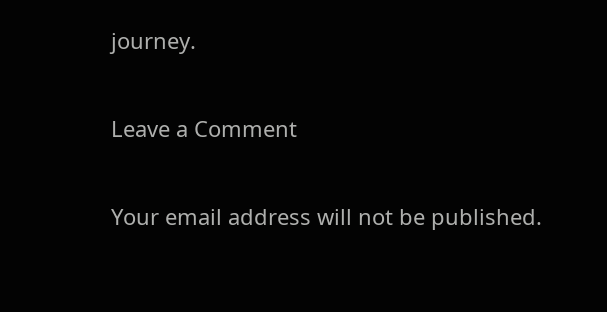journey.

Leave a Comment

Your email address will not be published.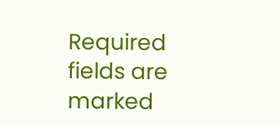Required fields are marked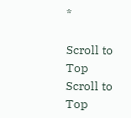*

Scroll to Top
Scroll to Top